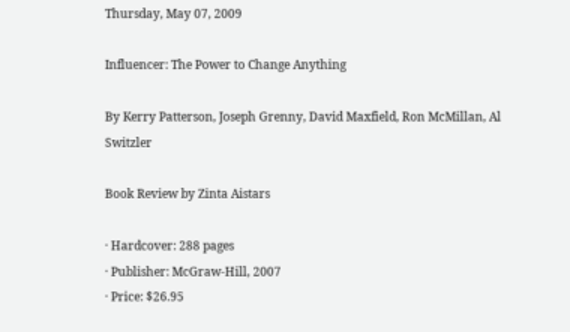Thursday, May 07, 2009

Influencer: The Power to Change Anything

By Kerry Patterson, Joseph Grenny, David Maxfield, Ron McMillan, Al Switzler

Book Review by Zinta Aistars

· Hardcover: 288 pages
· Publisher: McGraw-Hill, 2007
· Price: $26.95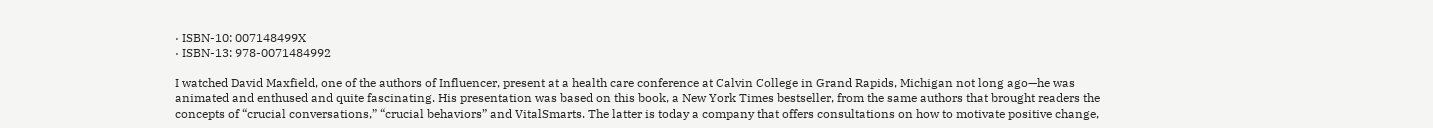· ISBN-10: 007148499X
· ISBN-13: 978-0071484992

I watched David Maxfield, one of the authors of Influencer, present at a health care conference at Calvin College in Grand Rapids, Michigan not long ago—he was animated and enthused and quite fascinating. His presentation was based on this book, a New York Times bestseller, from the same authors that brought readers the concepts of “crucial conversations,” “crucial behaviors” and VitalSmarts. The latter is today a company that offers consultations on how to motivate positive change,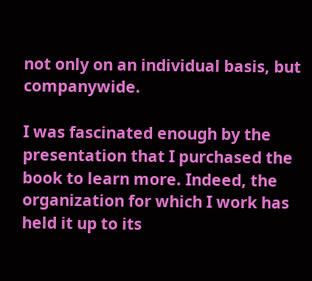not only on an individual basis, but companywide.

I was fascinated enough by the presentation that I purchased the book to learn more. Indeed, the organization for which I work has held it up to its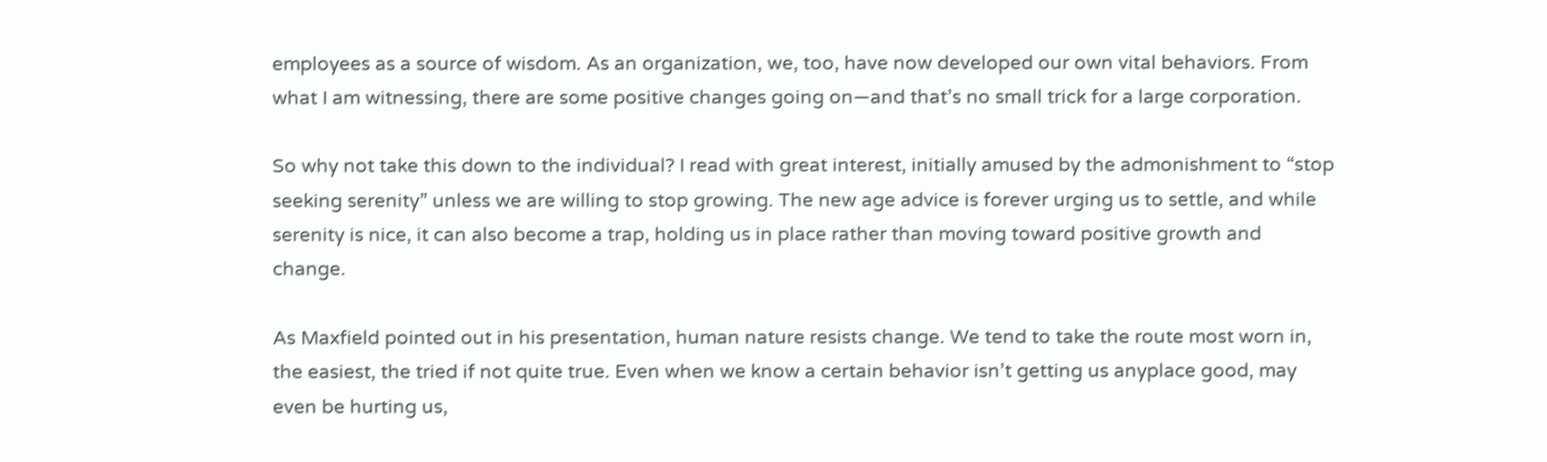employees as a source of wisdom. As an organization, we, too, have now developed our own vital behaviors. From what I am witnessing, there are some positive changes going on—and that’s no small trick for a large corporation.

So why not take this down to the individual? I read with great interest, initially amused by the admonishment to “stop seeking serenity” unless we are willing to stop growing. The new age advice is forever urging us to settle, and while serenity is nice, it can also become a trap, holding us in place rather than moving toward positive growth and change.

As Maxfield pointed out in his presentation, human nature resists change. We tend to take the route most worn in, the easiest, the tried if not quite true. Even when we know a certain behavior isn’t getting us anyplace good, may even be hurting us,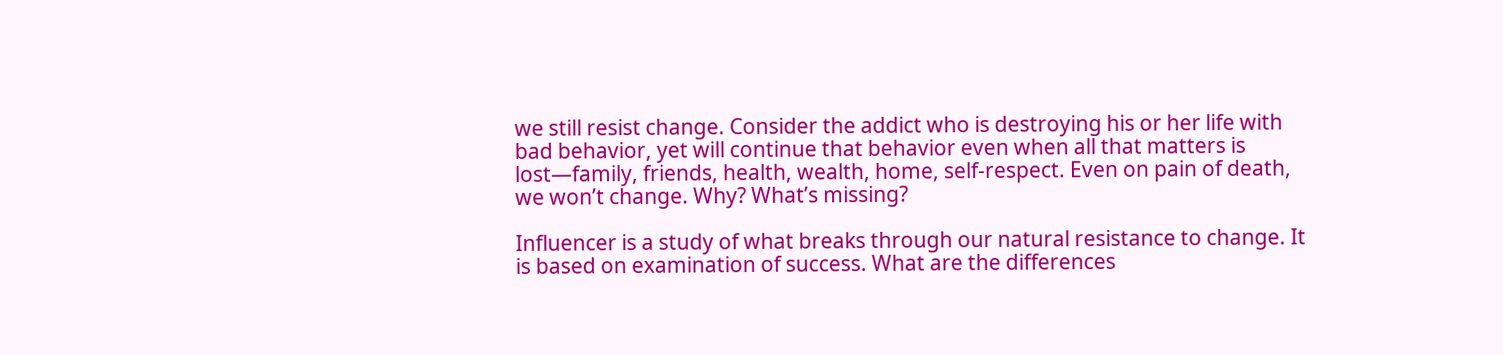we still resist change. Consider the addict who is destroying his or her life with bad behavior, yet will continue that behavior even when all that matters is lost—family, friends, health, wealth, home, self-respect. Even on pain of death, we won’t change. Why? What’s missing?

Influencer is a study of what breaks through our natural resistance to change. It is based on examination of success. What are the differences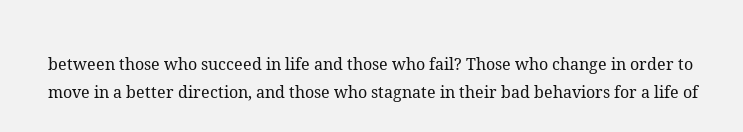between those who succeed in life and those who fail? Those who change in order to move in a better direction, and those who stagnate in their bad behaviors for a life of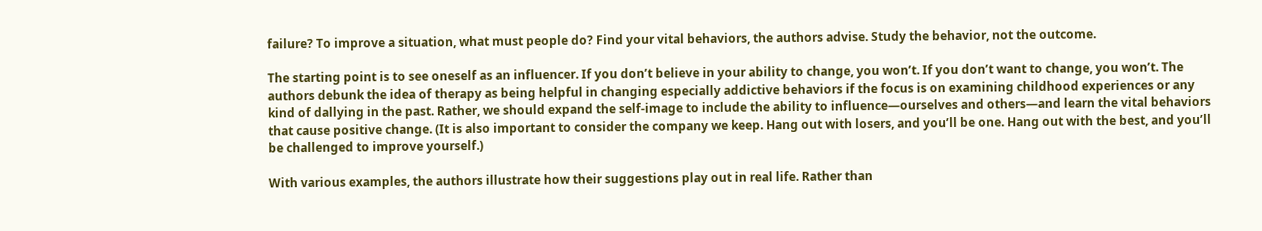failure? To improve a situation, what must people do? Find your vital behaviors, the authors advise. Study the behavior, not the outcome.

The starting point is to see oneself as an influencer. If you don’t believe in your ability to change, you won’t. If you don’t want to change, you won’t. The authors debunk the idea of therapy as being helpful in changing especially addictive behaviors if the focus is on examining childhood experiences or any kind of dallying in the past. Rather, we should expand the self-image to include the ability to influence—ourselves and others—and learn the vital behaviors that cause positive change. (It is also important to consider the company we keep. Hang out with losers, and you’ll be one. Hang out with the best, and you’ll be challenged to improve yourself.)

With various examples, the authors illustrate how their suggestions play out in real life. Rather than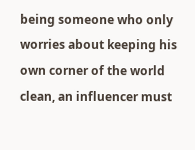being someone who only worries about keeping his own corner of the world clean, an influencer must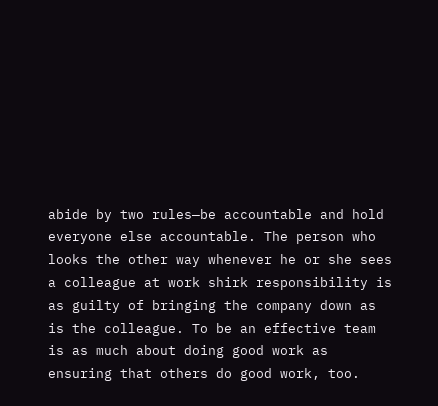abide by two rules—be accountable and hold everyone else accountable. The person who looks the other way whenever he or she sees a colleague at work shirk responsibility is as guilty of bringing the company down as is the colleague. To be an effective team is as much about doing good work as ensuring that others do good work, too.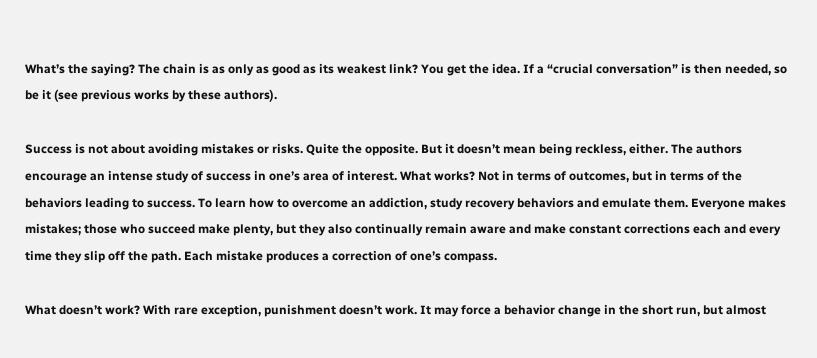What’s the saying? The chain is as only as good as its weakest link? You get the idea. If a “crucial conversation” is then needed, so be it (see previous works by these authors).

Success is not about avoiding mistakes or risks. Quite the opposite. But it doesn’t mean being reckless, either. The authors encourage an intense study of success in one’s area of interest. What works? Not in terms of outcomes, but in terms of the behaviors leading to success. To learn how to overcome an addiction, study recovery behaviors and emulate them. Everyone makes mistakes; those who succeed make plenty, but they also continually remain aware and make constant corrections each and every time they slip off the path. Each mistake produces a correction of one’s compass.

What doesn’t work? With rare exception, punishment doesn’t work. It may force a behavior change in the short run, but almost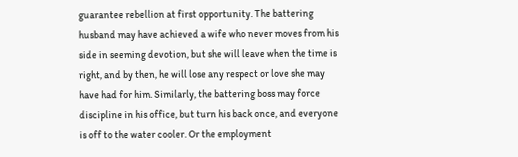guarantee rebellion at first opportunity. The battering husband may have achieved a wife who never moves from his side in seeming devotion, but she will leave when the time is right, and by then, he will lose any respect or love she may have had for him. Similarly, the battering boss may force discipline in his office, but turn his back once, and everyone is off to the water cooler. Or the employment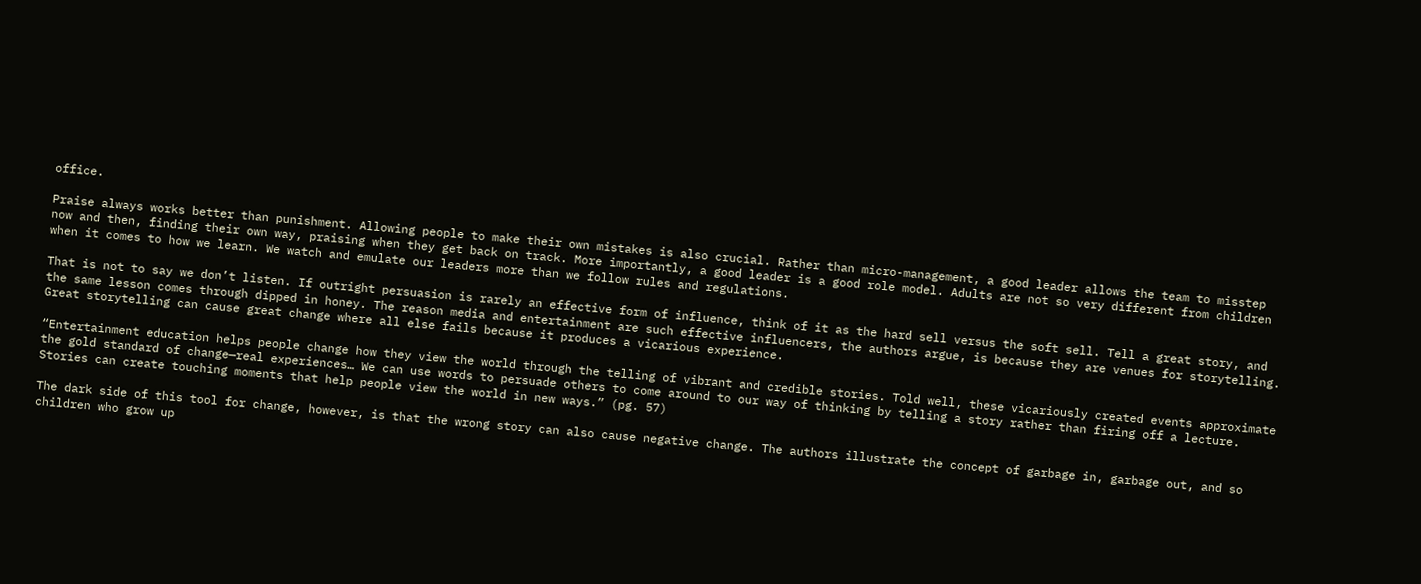office.

Praise always works better than punishment. Allowing people to make their own mistakes is also crucial. Rather than micro-management, a good leader allows the team to misstep now and then, finding their own way, praising when they get back on track. More importantly, a good leader is a good role model. Adults are not so very different from children when it comes to how we learn. We watch and emulate our leaders more than we follow rules and regulations.

That is not to say we don’t listen. If outright persuasion is rarely an effective form of influence, think of it as the hard sell versus the soft sell. Tell a great story, and the same lesson comes through dipped in honey. The reason media and entertainment are such effective influencers, the authors argue, is because they are venues for storytelling. Great storytelling can cause great change where all else fails because it produces a vicarious experience.

“Entertainment education helps people change how they view the world through the telling of vibrant and credible stories. Told well, these vicariously created events approximate the gold standard of change—real experiences… We can use words to persuade others to come around to our way of thinking by telling a story rather than firing off a lecture. Stories can create touching moments that help people view the world in new ways.” (pg. 57)

The dark side of this tool for change, however, is that the wrong story can also cause negative change. The authors illustrate the concept of garbage in, garbage out, and so children who grow up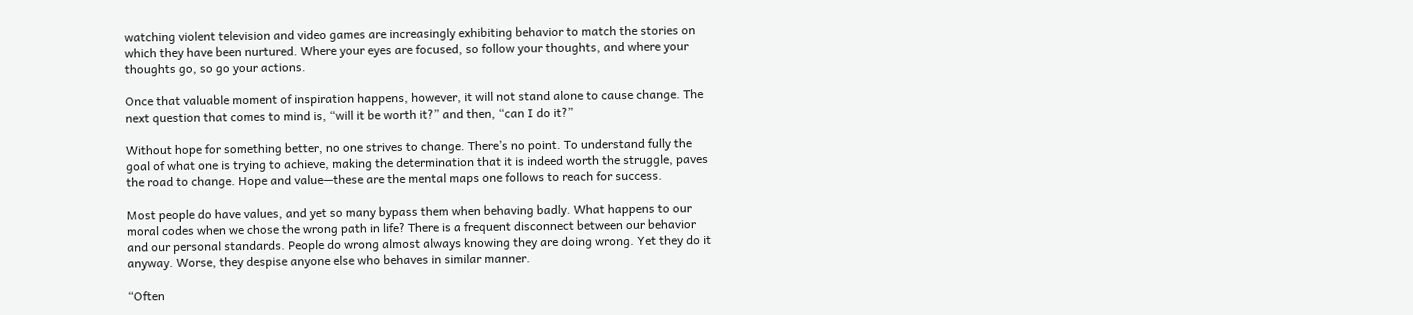watching violent television and video games are increasingly exhibiting behavior to match the stories on which they have been nurtured. Where your eyes are focused, so follow your thoughts, and where your thoughts go, so go your actions.

Once that valuable moment of inspiration happens, however, it will not stand alone to cause change. The next question that comes to mind is, “will it be worth it?” and then, “can I do it?”

Without hope for something better, no one strives to change. There’s no point. To understand fully the goal of what one is trying to achieve, making the determination that it is indeed worth the struggle, paves the road to change. Hope and value—these are the mental maps one follows to reach for success.

Most people do have values, and yet so many bypass them when behaving badly. What happens to our moral codes when we chose the wrong path in life? There is a frequent disconnect between our behavior and our personal standards. People do wrong almost always knowing they are doing wrong. Yet they do it anyway. Worse, they despise anyone else who behaves in similar manner.

“Often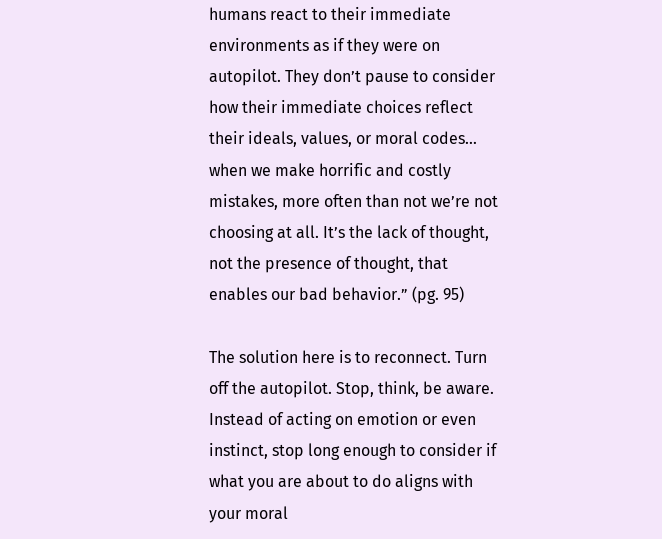humans react to their immediate environments as if they were on autopilot. They don’t pause to consider how their immediate choices reflect their ideals, values, or moral codes… when we make horrific and costly mistakes, more often than not we’re not choosing at all. It’s the lack of thought, not the presence of thought, that enables our bad behavior.” (pg. 95)

The solution here is to reconnect. Turn off the autopilot. Stop, think, be aware. Instead of acting on emotion or even instinct, stop long enough to consider if what you are about to do aligns with your moral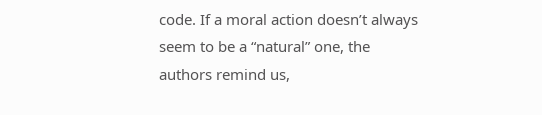code. If a moral action doesn’t always seem to be a “natural” one, the authors remind us,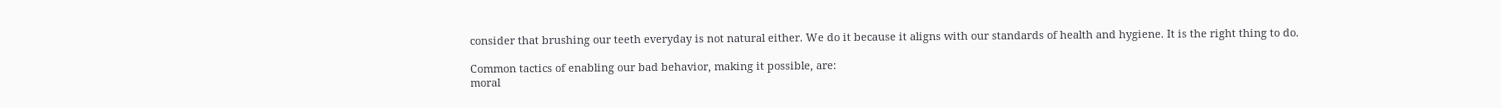consider that brushing our teeth everyday is not natural either. We do it because it aligns with our standards of health and hygiene. It is the right thing to do.

Common tactics of enabling our bad behavior, making it possible, are:
moral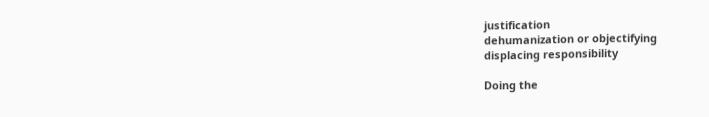justification
dehumanization or objectifying
displacing responsibility

Doing the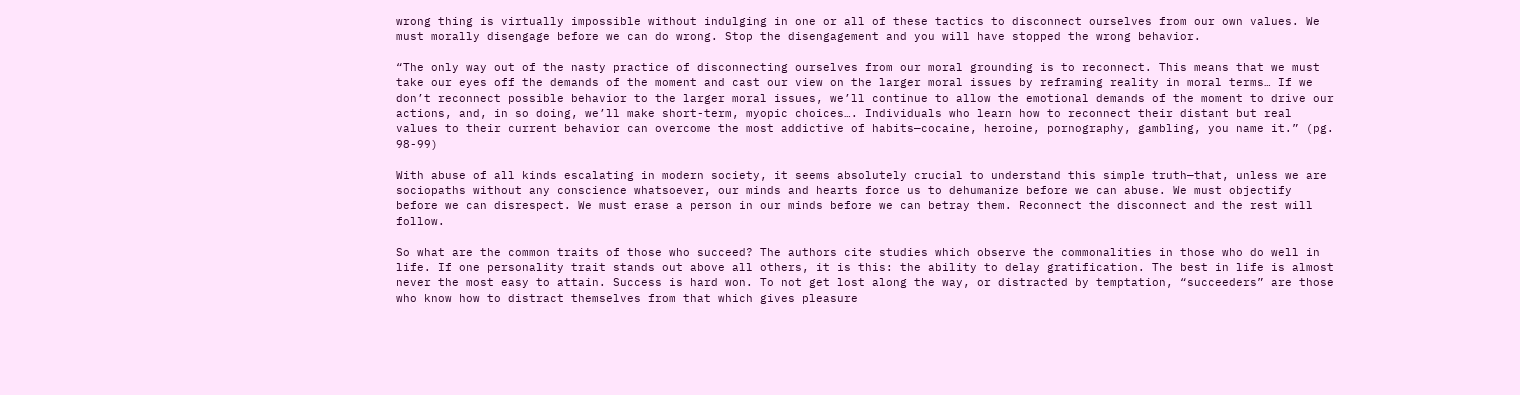wrong thing is virtually impossible without indulging in one or all of these tactics to disconnect ourselves from our own values. We must morally disengage before we can do wrong. Stop the disengagement and you will have stopped the wrong behavior.

“The only way out of the nasty practice of disconnecting ourselves from our moral grounding is to reconnect. This means that we must take our eyes off the demands of the moment and cast our view on the larger moral issues by reframing reality in moral terms… If we don’t reconnect possible behavior to the larger moral issues, we’ll continue to allow the emotional demands of the moment to drive our actions, and, in so doing, we’ll make short-term, myopic choices…. Individuals who learn how to reconnect their distant but real values to their current behavior can overcome the most addictive of habits—cocaine, heroine, pornography, gambling, you name it.” (pg. 98-99)

With abuse of all kinds escalating in modern society, it seems absolutely crucial to understand this simple truth—that, unless we are sociopaths without any conscience whatsoever, our minds and hearts force us to dehumanize before we can abuse. We must objectify before we can disrespect. We must erase a person in our minds before we can betray them. Reconnect the disconnect and the rest will follow.

So what are the common traits of those who succeed? The authors cite studies which observe the commonalities in those who do well in life. If one personality trait stands out above all others, it is this: the ability to delay gratification. The best in life is almost never the most easy to attain. Success is hard won. To not get lost along the way, or distracted by temptation, “succeeders” are those who know how to distract themselves from that which gives pleasure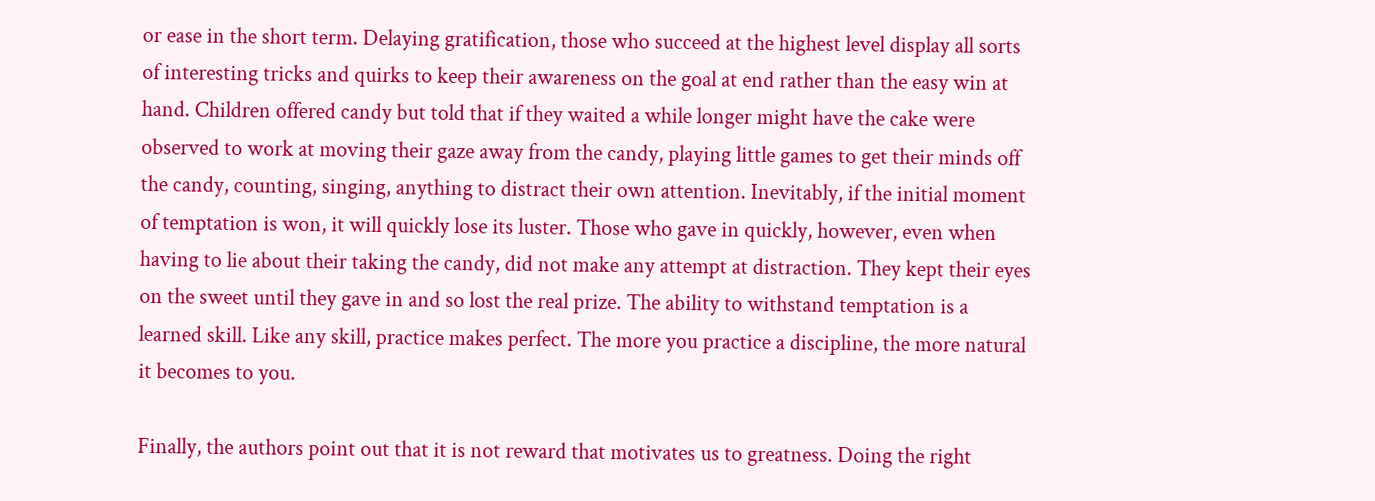or ease in the short term. Delaying gratification, those who succeed at the highest level display all sorts of interesting tricks and quirks to keep their awareness on the goal at end rather than the easy win at hand. Children offered candy but told that if they waited a while longer might have the cake were observed to work at moving their gaze away from the candy, playing little games to get their minds off the candy, counting, singing, anything to distract their own attention. Inevitably, if the initial moment of temptation is won, it will quickly lose its luster. Those who gave in quickly, however, even when having to lie about their taking the candy, did not make any attempt at distraction. They kept their eyes on the sweet until they gave in and so lost the real prize. The ability to withstand temptation is a learned skill. Like any skill, practice makes perfect. The more you practice a discipline, the more natural it becomes to you.

Finally, the authors point out that it is not reward that motivates us to greatness. Doing the right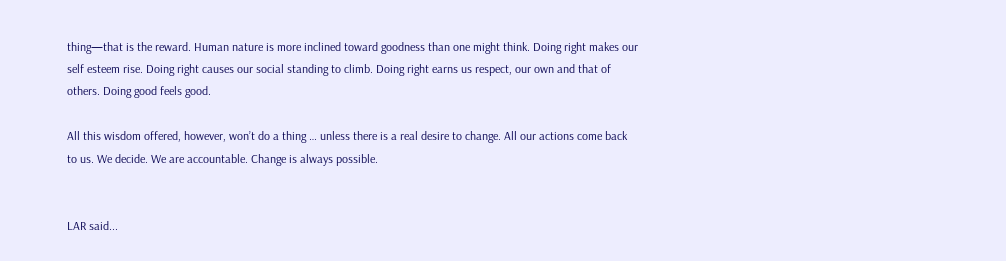thing—that is the reward. Human nature is more inclined toward goodness than one might think. Doing right makes our self esteem rise. Doing right causes our social standing to climb. Doing right earns us respect, our own and that of others. Doing good feels good.

All this wisdom offered, however, won’t do a thing … unless there is a real desire to change. All our actions come back to us. We decide. We are accountable. Change is always possible.


LAR said...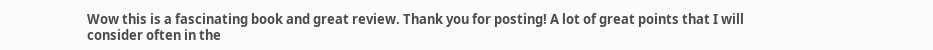Wow this is a fascinating book and great review. Thank you for posting! A lot of great points that I will consider often in the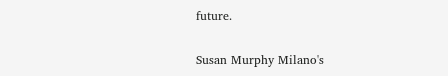future.

Susan Murphy Milano's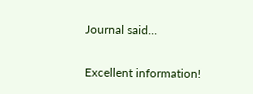Journal said...

Excellent information!